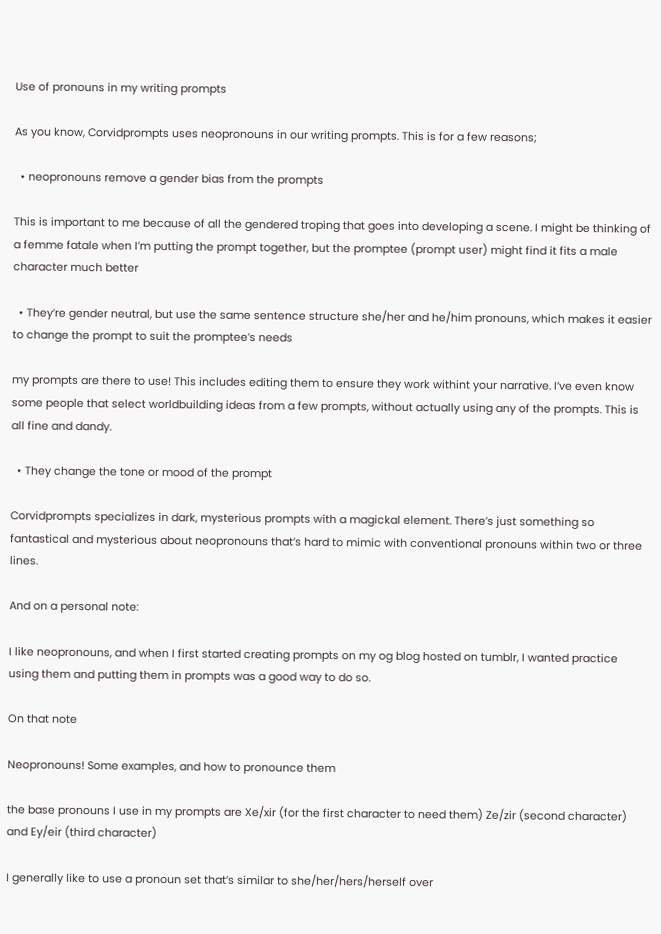Use of pronouns in my writing prompts

As you know, Corvidprompts uses neopronouns in our writing prompts. This is for a few reasons;

  • neopronouns remove a gender bias from the prompts

This is important to me because of all the gendered troping that goes into developing a scene. I might be thinking of a femme fatale when I’m putting the prompt together, but the promptee (prompt user) might find it fits a male character much better

  • They’re gender neutral, but use the same sentence structure she/her and he/him pronouns, which makes it easier to change the prompt to suit the promptee’s needs

my prompts are there to use! This includes editing them to ensure they work withint your narrative. I’ve even know some people that select worldbuilding ideas from a few prompts, without actually using any of the prompts. This is all fine and dandy.

  • They change the tone or mood of the prompt

Corvidprompts specializes in dark, mysterious prompts with a magickal element. There’s just something so fantastical and mysterious about neopronouns that’s hard to mimic with conventional pronouns within two or three lines.

And on a personal note:

I like neopronouns, and when I first started creating prompts on my og blog hosted on tumblr, I wanted practice using them and putting them in prompts was a good way to do so.

On that note

Neopronouns! Some examples, and how to pronounce them

the base pronouns I use in my prompts are Xe/xir (for the first character to need them) Ze/zir (second character) and Ey/eir (third character)

I generally like to use a pronoun set that’s similar to she/her/hers/herself over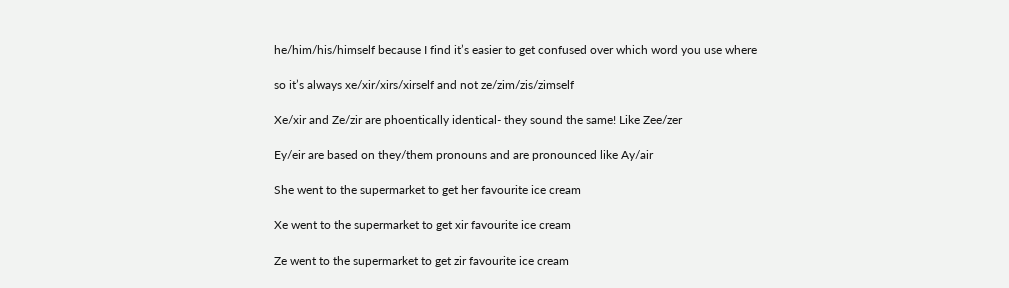he/him/his/himself because I find it’s easier to get confused over which word you use where

so it’s always xe/xir/xirs/xirself and not ze/zim/zis/zimself

Xe/xir and Ze/zir are phoentically identical- they sound the same! Like Zee/zer

Ey/eir are based on they/them pronouns and are pronounced like Ay/air

She went to the supermarket to get her favourite ice cream

Xe went to the supermarket to get xir favourite ice cream

Ze went to the supermarket to get zir favourite ice cream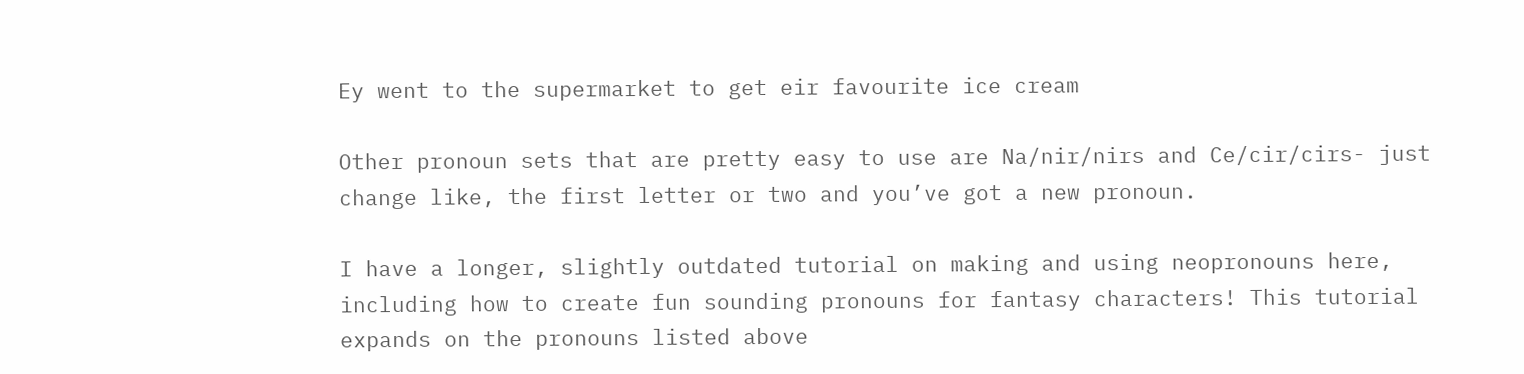Ey went to the supermarket to get eir favourite ice cream

Other pronoun sets that are pretty easy to use are Na/nir/nirs and Ce/cir/cirs- just change like, the first letter or two and you’ve got a new pronoun.

I have a longer, slightly outdated tutorial on making and using neopronouns here, including how to create fun sounding pronouns for fantasy characters! This tutorial expands on the pronouns listed above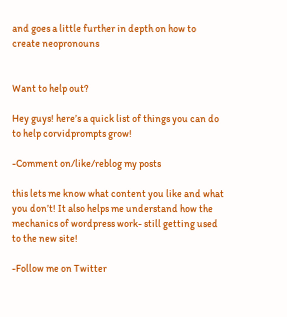and goes a little further in depth on how to create neopronouns


Want to help out?

Hey guys! here’s a quick list of things you can do to help corvidprompts grow!

-Comment on/like/reblog my posts

this lets me know what content you like and what you don’t! It also helps me understand how the mechanics of wordpress work- still getting used to the new site!

-Follow me on Twitter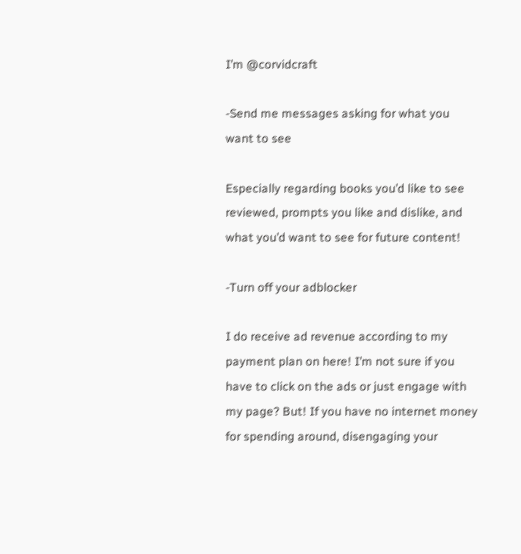I’m @corvidcraft

-Send me messages asking for what you want to see

Especially regarding books you’d like to see reviewed, prompts you like and dislike, and what you’d want to see for future content!

-Turn off your adblocker

I do receive ad revenue according to my payment plan on here! I’m not sure if you have to click on the ads or just engage with my page? But! If you have no internet money for spending around, disengaging your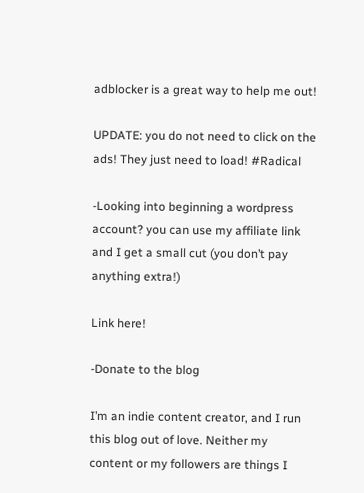adblocker is a great way to help me out!

UPDATE: you do not need to click on the ads! They just need to load! #Radical

-Looking into beginning a wordpress account? you can use my affiliate link and I get a small cut (you don’t pay anything extra!)

Link here!

-Donate to the blog

I’m an indie content creator, and I run this blog out of love. Neither my content or my followers are things I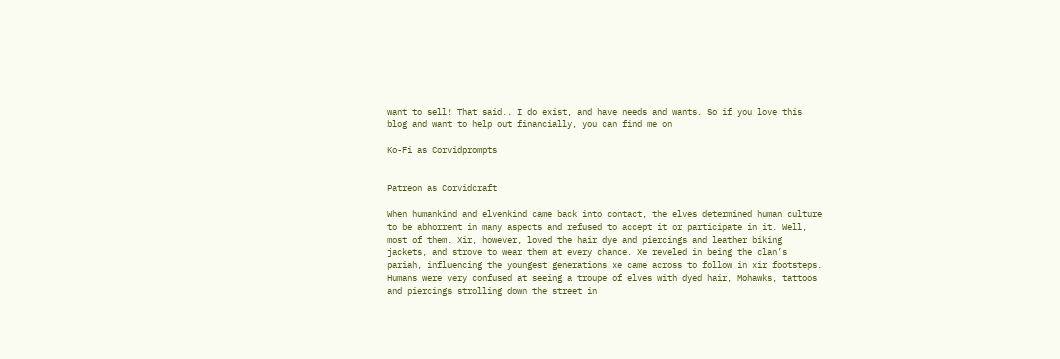want to sell! That said.. I do exist, and have needs and wants. So if you love this blog and want to help out financially, you can find me on

Ko-Fi as Corvidprompts


Patreon as Corvidcraft

When humankind and elvenkind came back into contact, the elves determined human culture to be abhorrent in many aspects and refused to accept it or participate in it. Well, most of them. Xir, however, loved the hair dye and piercings and leather biking jackets, and strove to wear them at every chance. Xe reveled in being the clan’s pariah, influencing the youngest generations xe came across to follow in xir footsteps. Humans were very confused at seeing a troupe of elves with dyed hair, Mohawks, tattoos and piercings strolling down the street in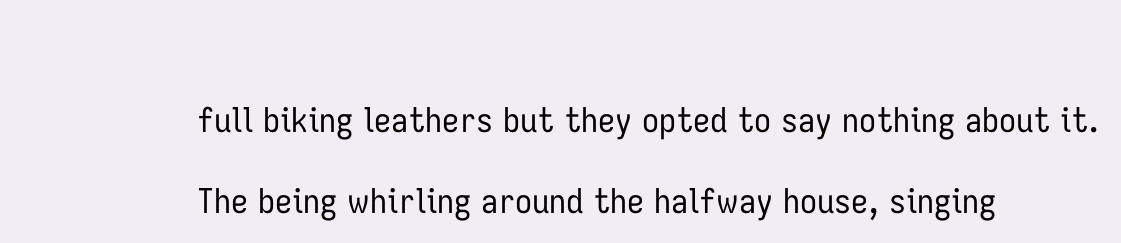full biking leathers but they opted to say nothing about it.

The being whirling around the halfway house, singing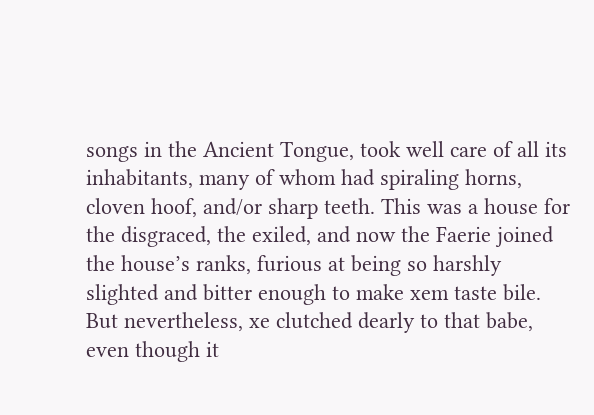songs in the Ancient Tongue, took well care of all its inhabitants, many of whom had spiraling horns, cloven hoof, and/or sharp teeth. This was a house for the disgraced, the exiled, and now the Faerie joined the house’s ranks, furious at being so harshly slighted and bitter enough to make xem taste bile. But nevertheless, xe clutched dearly to that babe, even though it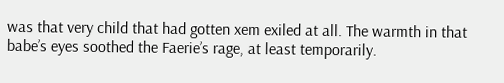was that very child that had gotten xem exiled at all. The warmth in that babe’s eyes soothed the Faerie’s rage, at least temporarily.